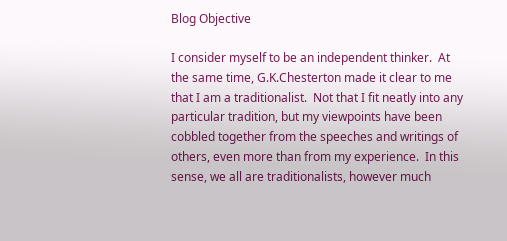Blog Objective

I consider myself to be an independent thinker.  At the same time, G.K.Chesterton made it clear to me that I am a traditionalist.  Not that I fit neatly into any particular tradition, but my viewpoints have been cobbled together from the speeches and writings of others, even more than from my experience.  In this sense, we all are traditionalists, however much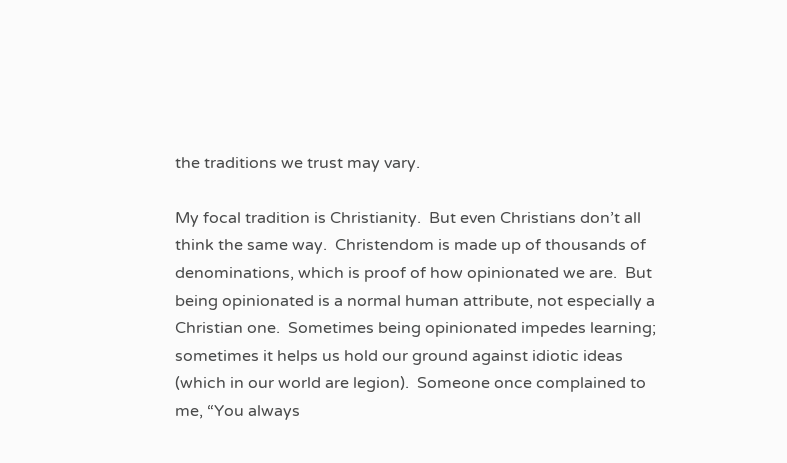the traditions we trust may vary.

My focal tradition is Christianity.  But even Christians don’t all think the same way.  Christendom is made up of thousands of denominations, which is proof of how opinionated we are.  But being opinionated is a normal human attribute, not especially a Christian one.  Sometimes being opinionated impedes learning; sometimes it helps us hold our ground against idiotic ideas (which in our world are legion).  Someone once complained to me, “You always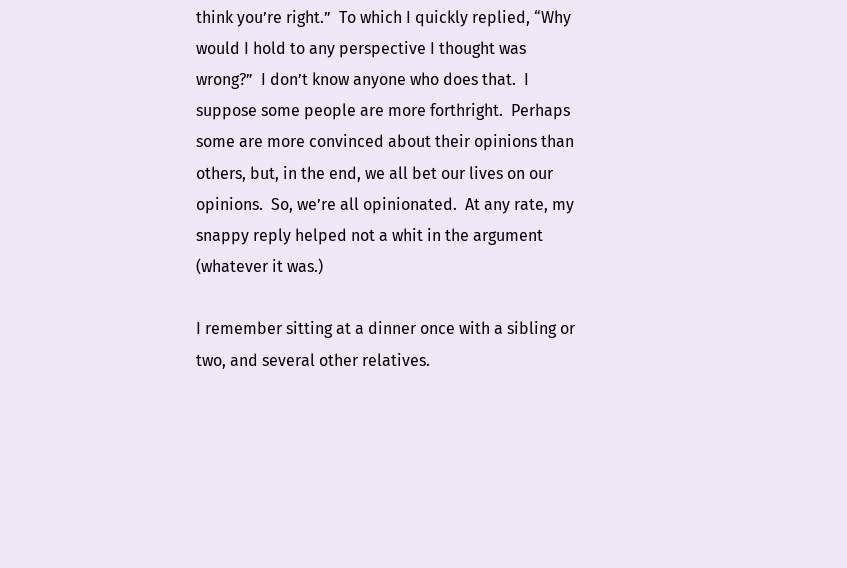think you’re right.”  To which I quickly replied, “Why would I hold to any perspective I thought was wrong?”  I don’t know anyone who does that.  I suppose some people are more forthright.  Perhaps some are more convinced about their opinions than others, but, in the end, we all bet our lives on our opinions.  So, we’re all opinionated.  At any rate, my snappy reply helped not a whit in the argument (whatever it was.)

I remember sitting at a dinner once with a sibling or two, and several other relatives.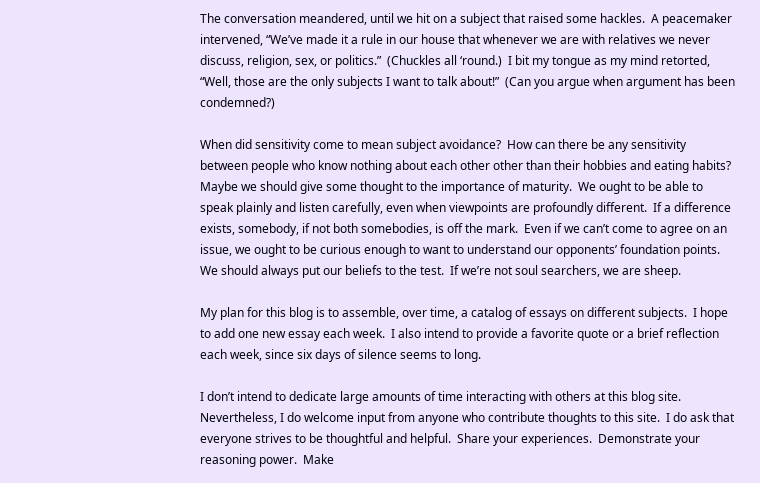The conversation meandered, until we hit on a subject that raised some hackles.  A peacemaker intervened, “We’ve made it a rule in our house that whenever we are with relatives we never discuss, religion, sex, or politics.”  (Chuckles all ‘round.)  I bit my tongue as my mind retorted, “Well, those are the only subjects I want to talk about!”  (Can you argue when argument has been condemned?)

When did sensitivity come to mean subject avoidance?  How can there be any sensitivity between people who know nothing about each other other than their hobbies and eating habits?
Maybe we should give some thought to the importance of maturity.  We ought to be able to speak plainly and listen carefully, even when viewpoints are profoundly different.  If a difference exists, somebody, if not both somebodies, is off the mark.  Even if we can’t come to agree on an issue, we ought to be curious enough to want to understand our opponents’ foundation points.  We should always put our beliefs to the test.  If we’re not soul searchers, we are sheep.

My plan for this blog is to assemble, over time, a catalog of essays on different subjects.  I hope to add one new essay each week.  I also intend to provide a favorite quote or a brief reflection each week, since six days of silence seems to long.

I don’t intend to dedicate large amounts of time interacting with others at this blog site.  Nevertheless, I do welcome input from anyone who contribute thoughts to this site.  I do ask that everyone strives to be thoughtful and helpful.  Share your experiences.  Demonstrate your  reasoning power.  Make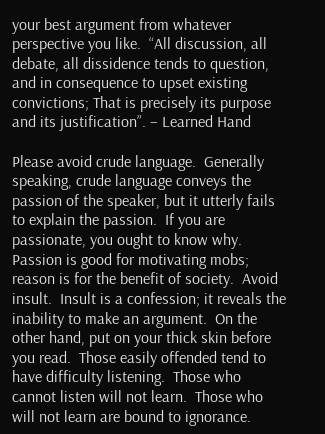your best argument from whatever perspective you like.  “All discussion, all debate, all dissidence tends to question, and in consequence to upset existing convictions; That is precisely its purpose and its justification”. – Learned Hand

Please avoid crude language.  Generally speaking, crude language conveys the passion of the speaker, but it utterly fails to explain the passion.  If you are passionate, you ought to know why.  Passion is good for motivating mobs; reason is for the benefit of society.  Avoid insult.  Insult is a confession; it reveals the inability to make an argument.  On the other hand, put on your thick skin before you read.  Those easily offended tend to have difficulty listening.  Those who cannot listen will not learn.  Those who will not learn are bound to ignorance.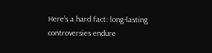Here’s a hard fact: long-lasting controversies endure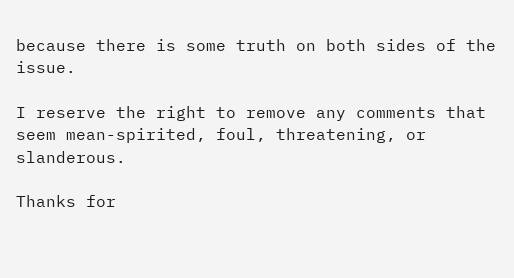because there is some truth on both sides of the issue.

I reserve the right to remove any comments that seem mean-spirited, foul, threatening, or slanderous.

Thanks for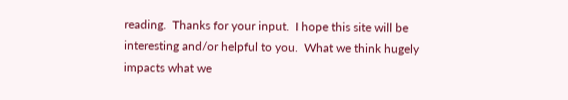reading.  Thanks for your input.  I hope this site will be interesting and/or helpful to you.  What we think hugely impacts what we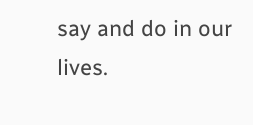say and do in our lives.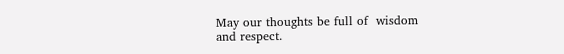May our thoughts be full of  wisdom and respect.